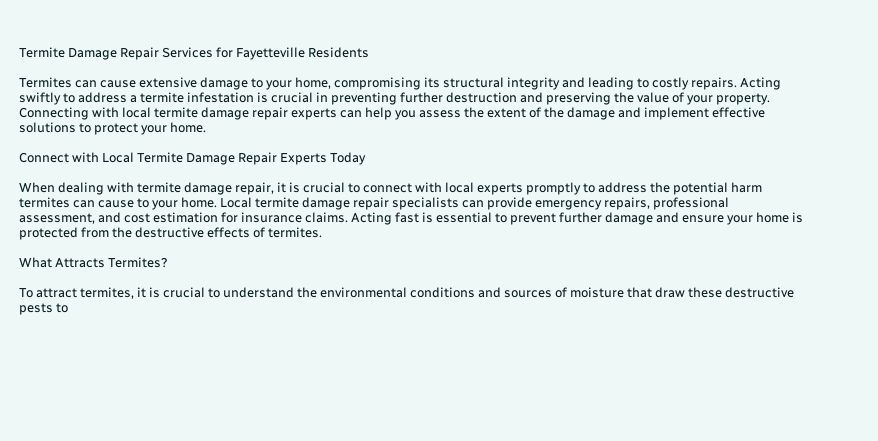Termite Damage Repair Services for Fayetteville Residents

Termites can cause extensive damage to your home, compromising its structural integrity and leading to costly repairs. Acting swiftly to address a termite infestation is crucial in preventing further destruction and preserving the value of your property. Connecting with local termite damage repair experts can help you assess the extent of the damage and implement effective solutions to protect your home.

Connect with Local Termite Damage Repair Experts Today

When dealing with termite damage repair, it is crucial to connect with local experts promptly to address the potential harm termites can cause to your home. Local termite damage repair specialists can provide emergency repairs, professional assessment, and cost estimation for insurance claims. Acting fast is essential to prevent further damage and ensure your home is protected from the destructive effects of termites.

What Attracts Termites?

To attract termites, it is crucial to understand the environmental conditions and sources of moisture that draw these destructive pests to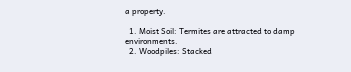a property.

  1. Moist Soil: Termites are attracted to damp environments.
  2. Woodpiles: Stacked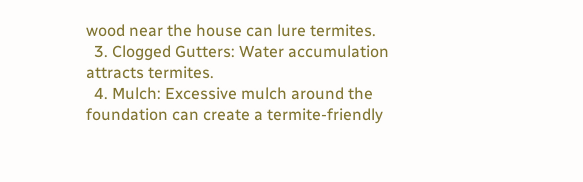wood near the house can lure termites.
  3. Clogged Gutters: Water accumulation attracts termites.
  4. Mulch: Excessive mulch around the foundation can create a termite-friendly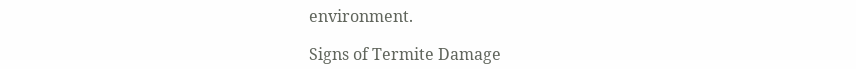environment.

Signs of Termite Damage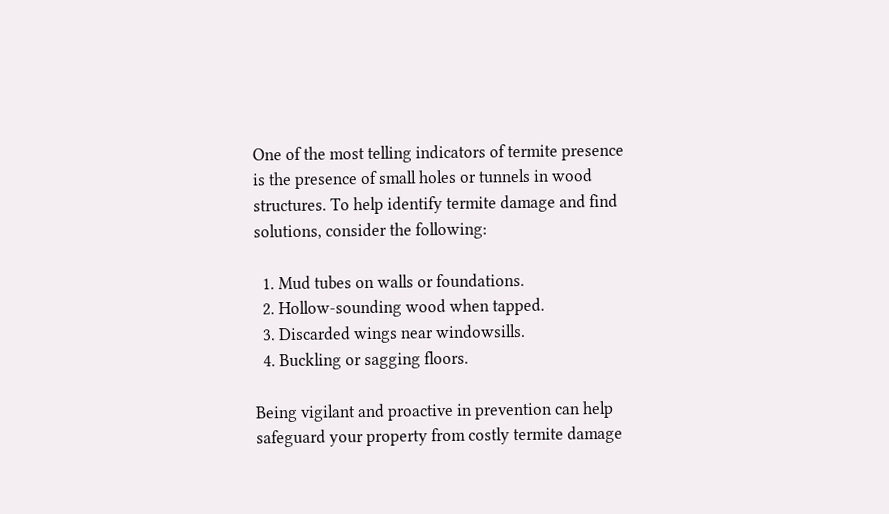One of the most telling indicators of termite presence is the presence of small holes or tunnels in wood structures. To help identify termite damage and find solutions, consider the following:

  1. Mud tubes on walls or foundations.
  2. Hollow-sounding wood when tapped.
  3. Discarded wings near windowsills.
  4. Buckling or sagging floors.

Being vigilant and proactive in prevention can help safeguard your property from costly termite damage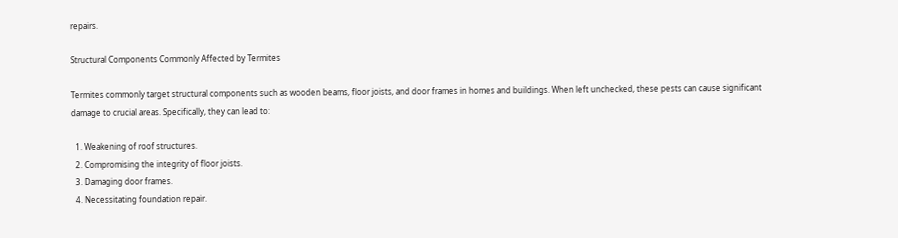repairs.

Structural Components Commonly Affected by Termites

Termites commonly target structural components such as wooden beams, floor joists, and door frames in homes and buildings. When left unchecked, these pests can cause significant damage to crucial areas. Specifically, they can lead to:

  1. Weakening of roof structures.
  2. Compromising the integrity of floor joists.
  3. Damaging door frames.
  4. Necessitating foundation repair.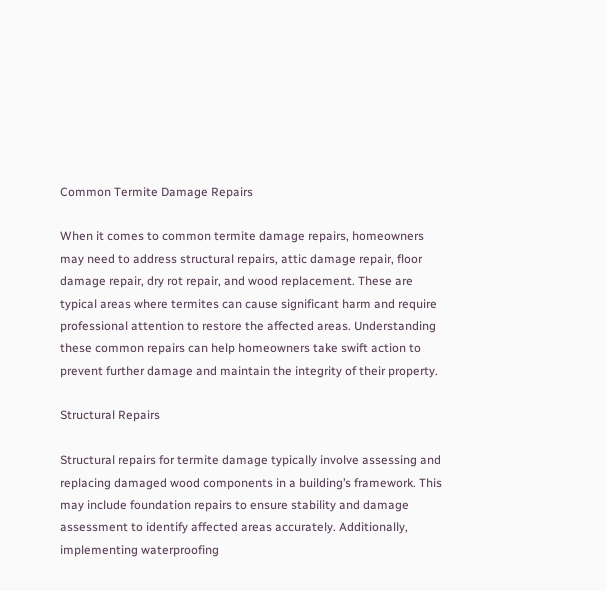Common Termite Damage Repairs

When it comes to common termite damage repairs, homeowners may need to address structural repairs, attic damage repair, floor damage repair, dry rot repair, and wood replacement. These are typical areas where termites can cause significant harm and require professional attention to restore the affected areas. Understanding these common repairs can help homeowners take swift action to prevent further damage and maintain the integrity of their property.

Structural Repairs

Structural repairs for termite damage typically involve assessing and replacing damaged wood components in a building’s framework. This may include foundation repairs to ensure stability and damage assessment to identify affected areas accurately. Additionally, implementing waterproofing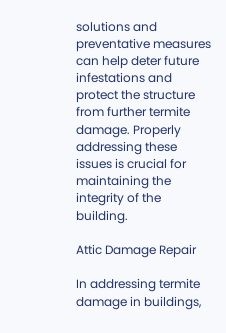solutions and preventative measures can help deter future infestations and protect the structure from further termite damage. Properly addressing these issues is crucial for maintaining the integrity of the building.

Attic Damage Repair

In addressing termite damage in buildings,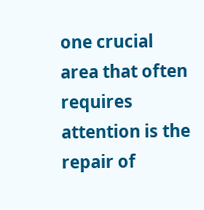one crucial area that often requires attention is the repair of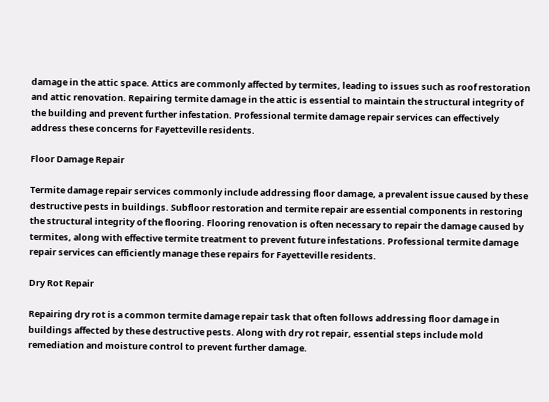damage in the attic space. Attics are commonly affected by termites, leading to issues such as roof restoration and attic renovation. Repairing termite damage in the attic is essential to maintain the structural integrity of the building and prevent further infestation. Professional termite damage repair services can effectively address these concerns for Fayetteville residents.

Floor Damage Repair

Termite damage repair services commonly include addressing floor damage, a prevalent issue caused by these destructive pests in buildings. Subfloor restoration and termite repair are essential components in restoring the structural integrity of the flooring. Flooring renovation is often necessary to repair the damage caused by termites, along with effective termite treatment to prevent future infestations. Professional termite damage repair services can efficiently manage these repairs for Fayetteville residents.

Dry Rot Repair

Repairing dry rot is a common termite damage repair task that often follows addressing floor damage in buildings affected by these destructive pests. Along with dry rot repair, essential steps include mold remediation and moisture control to prevent further damage.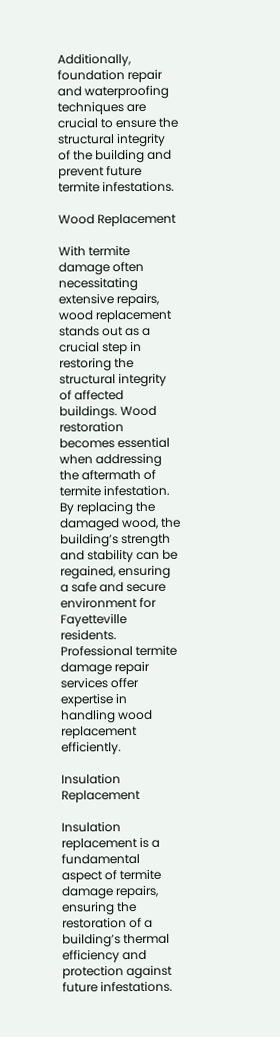Additionally, foundation repair and waterproofing techniques are crucial to ensure the structural integrity of the building and prevent future termite infestations.

Wood Replacement

With termite damage often necessitating extensive repairs, wood replacement stands out as a crucial step in restoring the structural integrity of affected buildings. Wood restoration becomes essential when addressing the aftermath of termite infestation. By replacing the damaged wood, the building’s strength and stability can be regained, ensuring a safe and secure environment for Fayetteville residents. Professional termite damage repair services offer expertise in handling wood replacement efficiently.

Insulation Replacement

Insulation replacement is a fundamental aspect of termite damage repairs, ensuring the restoration of a building’s thermal efficiency and protection against future infestations.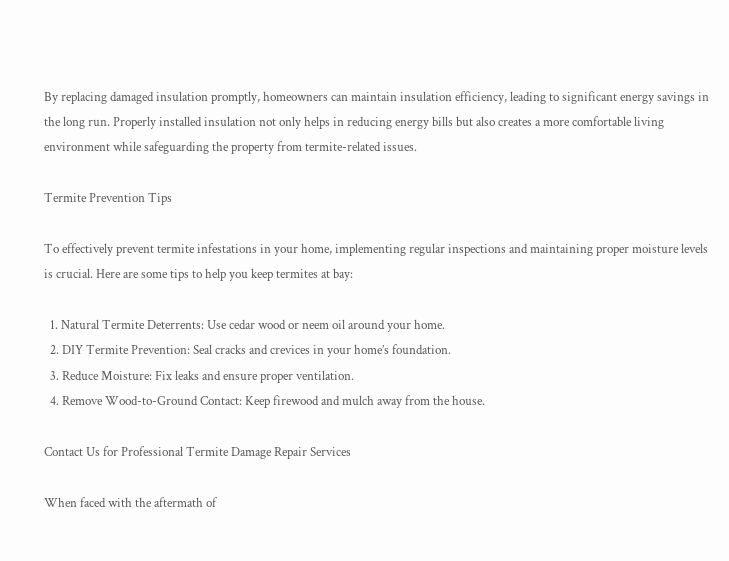By replacing damaged insulation promptly, homeowners can maintain insulation efficiency, leading to significant energy savings in the long run. Properly installed insulation not only helps in reducing energy bills but also creates a more comfortable living environment while safeguarding the property from termite-related issues.

Termite Prevention Tips

To effectively prevent termite infestations in your home, implementing regular inspections and maintaining proper moisture levels is crucial. Here are some tips to help you keep termites at bay:

  1. Natural Termite Deterrents: Use cedar wood or neem oil around your home.
  2. DIY Termite Prevention: Seal cracks and crevices in your home’s foundation.
  3. Reduce Moisture: Fix leaks and ensure proper ventilation.
  4. Remove Wood-to-Ground Contact: Keep firewood and mulch away from the house.

Contact Us for Professional Termite Damage Repair Services

When faced with the aftermath of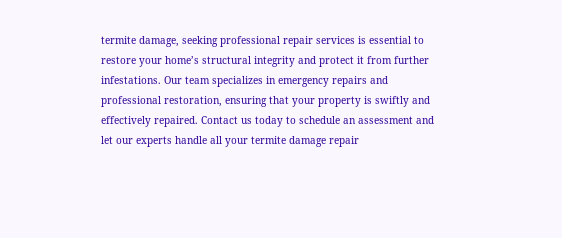termite damage, seeking professional repair services is essential to restore your home’s structural integrity and protect it from further infestations. Our team specializes in emergency repairs and professional restoration, ensuring that your property is swiftly and effectively repaired. Contact us today to schedule an assessment and let our experts handle all your termite damage repair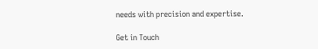needs with precision and expertise.

Get in Touch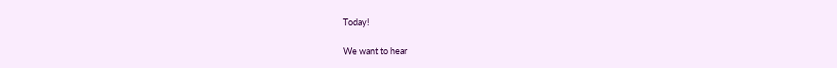Today!

We want to hear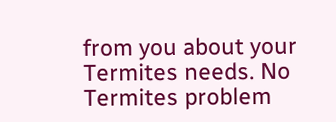from you about your Termites needs. No Termites problem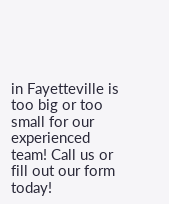in Fayetteville is too big or too small for our experienced team! Call us or fill out our form today!